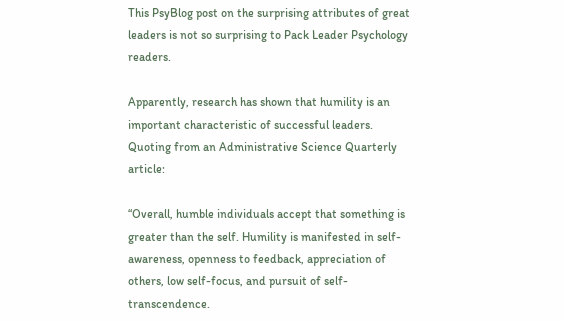This PsyBlog post on the surprising attributes of great leaders is not so surprising to Pack Leader Psychology readers.

Apparently, research has shown that humility is an important characteristic of successful leaders. Quoting from an Administrative Science Quarterly article:

“Overall, humble individuals accept that something is greater than the self. Humility is manifested in self-awareness, openness to feedback, appreciation of others, low self-focus, and pursuit of self-transcendence.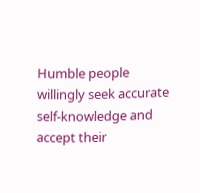Humble people willingly seek accurate self-knowledge and accept their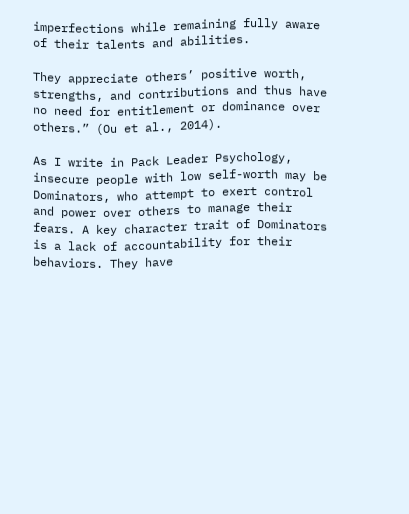imperfections while remaining fully aware of their talents and abilities.

They appreciate others’ positive worth, strengths, and contributions and thus have no need for entitlement or dominance over others.” (Ou et al., 2014).

As I write in Pack Leader Psychology, insecure people with low self-worth may be Dominators, who attempt to exert control and power over others to manage their fears. A key character trait of Dominators is a lack of accountability for their behaviors. They have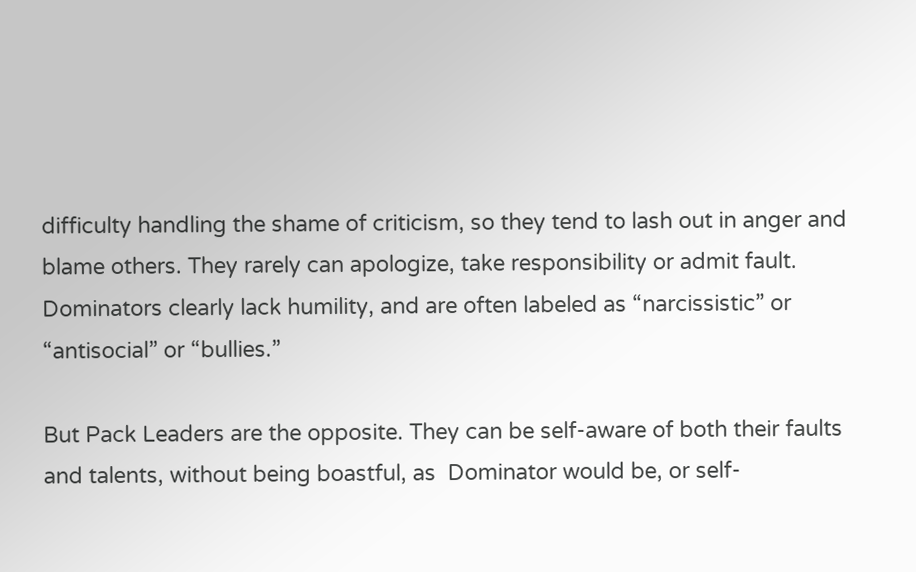difficulty handling the shame of criticism, so they tend to lash out in anger and blame others. They rarely can apologize, take responsibility or admit fault. Dominators clearly lack humility, and are often labeled as “narcissistic” or “antisocial” or “bullies.”

But Pack Leaders are the opposite. They can be self-aware of both their faults and talents, without being boastful, as  Dominator would be, or self-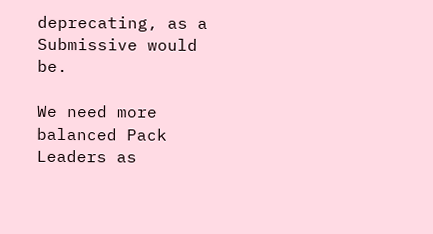deprecating, as a Submissive would be.

We need more balanced Pack Leaders as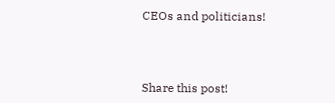CEOs and politicians!



Share this post!